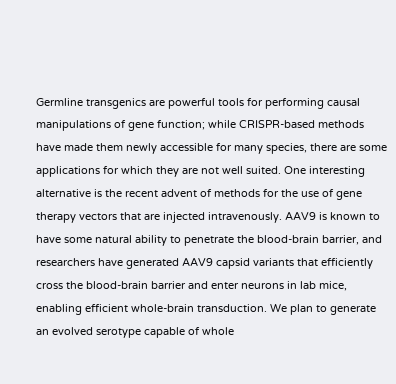Germline transgenics are powerful tools for performing causal manipulations of gene function; while CRISPR-based methods have made them newly accessible for many species, there are some applications for which they are not well suited. One interesting alternative is the recent advent of methods for the use of gene therapy vectors that are injected intravenously. AAV9 is known to have some natural ability to penetrate the blood-brain barrier, and researchers have generated AAV9 capsid variants that efficiently cross the blood-brain barrier and enter neurons in lab mice, enabling efficient whole-brain transduction. We plan to generate an evolved serotype capable of whole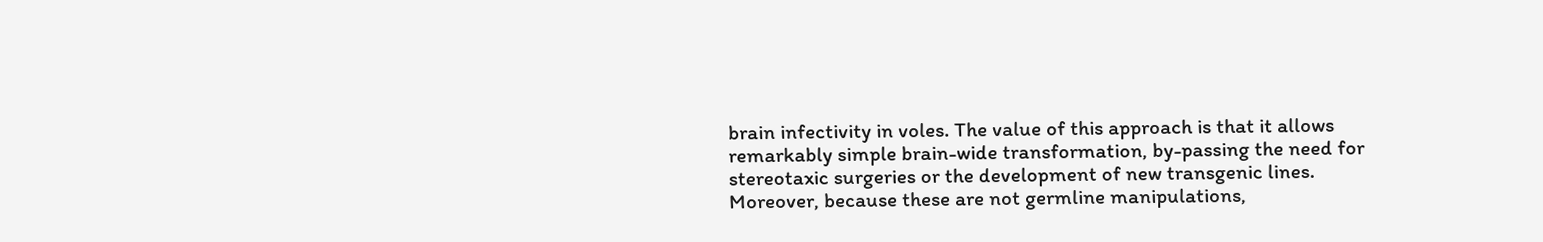brain infectivity in voles. The value of this approach is that it allows remarkably simple brain-wide transformation, by-passing the need for stereotaxic surgeries or the development of new transgenic lines. Moreover, because these are not germline manipulations,